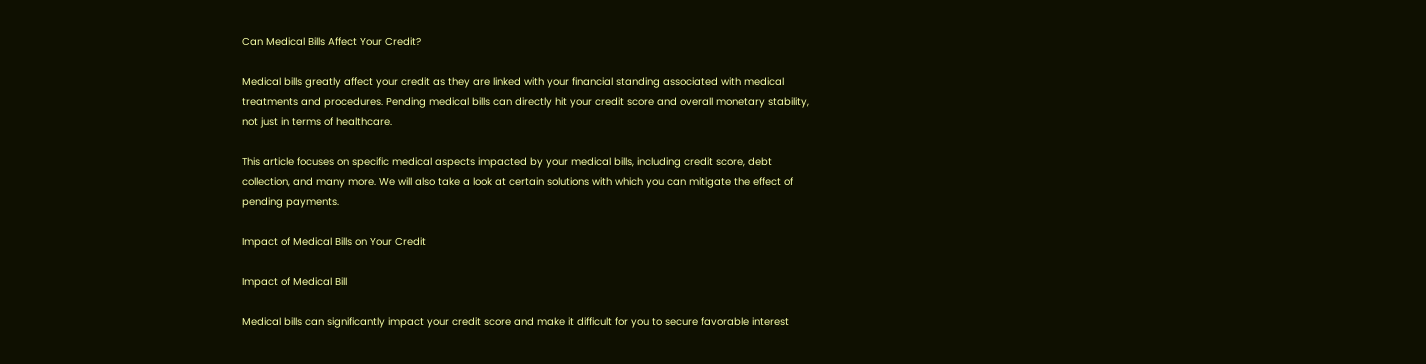Can Medical Bills Affect Your Credit?

Medical bills greatly affect your credit as they are linked with your financial standing associated with medical treatments and procedures. Pending medical bills can directly hit your credit score and overall monetary stability, not just in terms of healthcare.

This article focuses on specific medical aspects impacted by your medical bills, including credit score, debt collection, and many more. We will also take a look at certain solutions with which you can mitigate the effect of pending payments.

Impact of Medical Bills on Your Credit

Impact of Medical Bill

Medical bills can significantly impact your credit score and make it difficult for you to secure favorable interest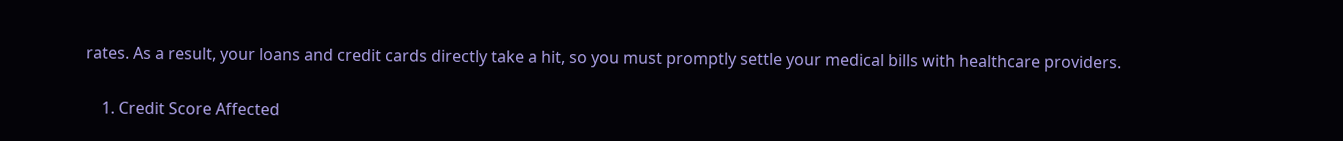rates. As a result, your loans and credit cards directly take a hit, so you must promptly settle your medical bills with healthcare providers.

    1. Credit Score Affected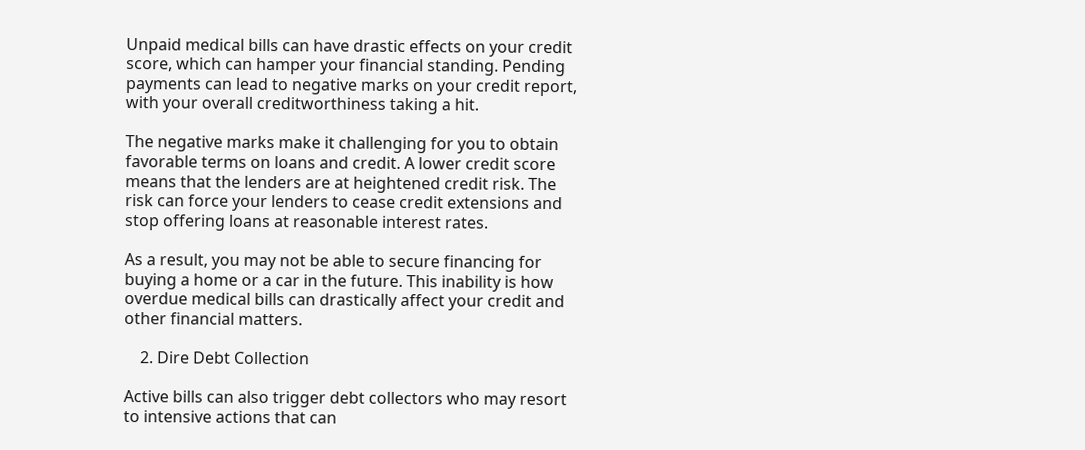Unpaid medical bills can have drastic effects on your credit score, which can hamper your financial standing. Pending payments can lead to negative marks on your credit report, with your overall creditworthiness taking a hit.

The negative marks make it challenging for you to obtain favorable terms on loans and credit. A lower credit score means that the lenders are at heightened credit risk. The risk can force your lenders to cease credit extensions and stop offering loans at reasonable interest rates.

As a result, you may not be able to secure financing for buying a home or a car in the future. This inability is how overdue medical bills can drastically affect your credit and other financial matters.

    2. Dire Debt Collection

Active bills can also trigger debt collectors who may resort to intensive actions that can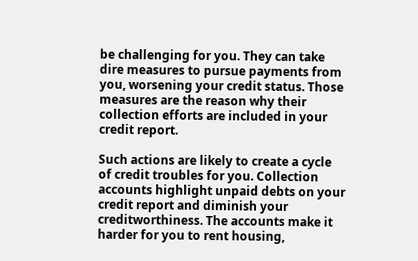be challenging for you. They can take dire measures to pursue payments from you, worsening your credit status. Those measures are the reason why their collection efforts are included in your credit report.

Such actions are likely to create a cycle of credit troubles for you. Collection accounts highlight unpaid debts on your credit report and diminish your creditworthiness. The accounts make it harder for you to rent housing,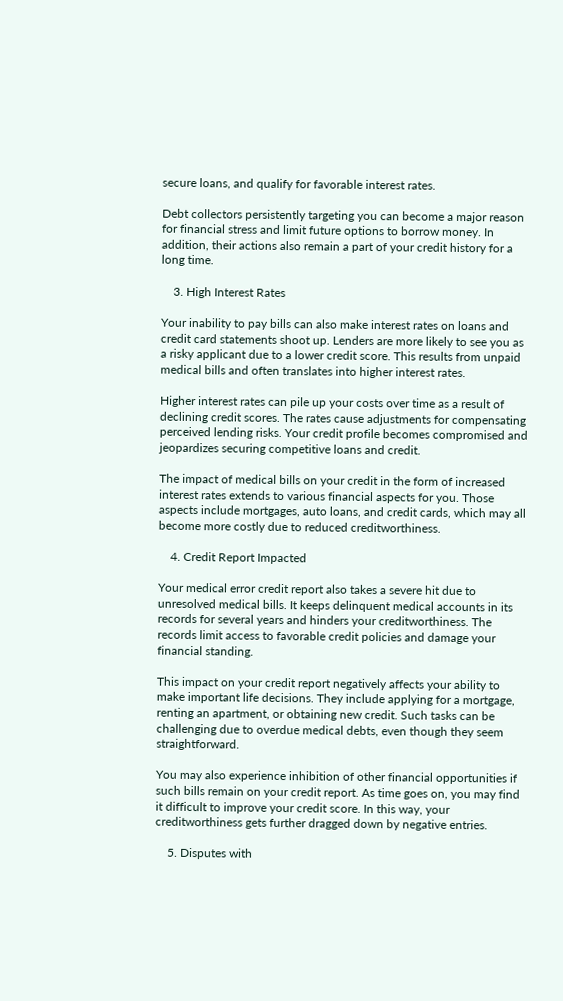secure loans, and qualify for favorable interest rates.

Debt collectors persistently targeting you can become a major reason for financial stress and limit future options to borrow money. In addition, their actions also remain a part of your credit history for a long time.

    3. High Interest Rates

Your inability to pay bills can also make interest rates on loans and credit card statements shoot up. Lenders are more likely to see you as a risky applicant due to a lower credit score. This results from unpaid medical bills and often translates into higher interest rates.

Higher interest rates can pile up your costs over time as a result of declining credit scores. The rates cause adjustments for compensating perceived lending risks. Your credit profile becomes compromised and jeopardizes securing competitive loans and credit.

The impact of medical bills on your credit in the form of increased interest rates extends to various financial aspects for you. Those aspects include mortgages, auto loans, and credit cards, which may all become more costly due to reduced creditworthiness.

    4. Credit Report Impacted

Your medical error credit report also takes a severe hit due to unresolved medical bills. It keeps delinquent medical accounts in its records for several years and hinders your creditworthiness. The records limit access to favorable credit policies and damage your financial standing.

This impact on your credit report negatively affects your ability to make important life decisions. They include applying for a mortgage, renting an apartment, or obtaining new credit. Such tasks can be challenging due to overdue medical debts, even though they seem straightforward.

You may also experience inhibition of other financial opportunities if such bills remain on your credit report. As time goes on, you may find it difficult to improve your credit score. In this way, your creditworthiness gets further dragged down by negative entries.

    5. Disputes with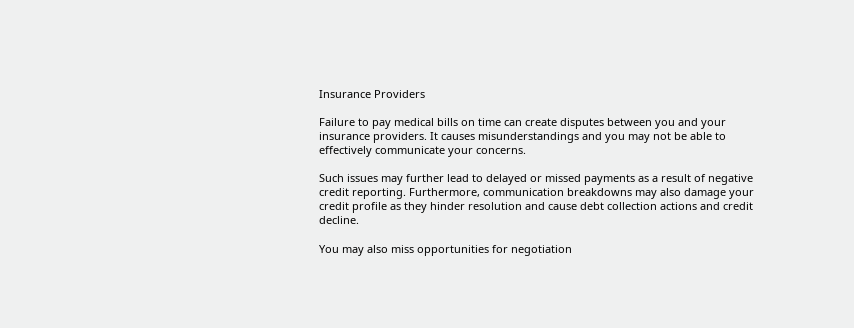Insurance Providers

Failure to pay medical bills on time can create disputes between you and your insurance providers. It causes misunderstandings and you may not be able to effectively communicate your concerns.

Such issues may further lead to delayed or missed payments as a result of negative credit reporting. Furthermore, communication breakdowns may also damage your credit profile as they hinder resolution and cause debt collection actions and credit decline.

You may also miss opportunities for negotiation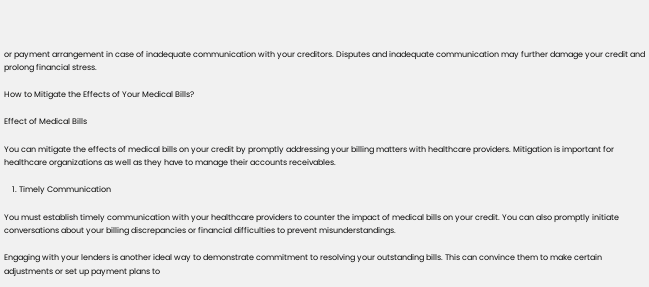or payment arrangement in case of inadequate communication with your creditors. Disputes and inadequate communication may further damage your credit and prolong financial stress.

How to Mitigate the Effects of Your Medical Bills?

Effect of Medical Bills

You can mitigate the effects of medical bills on your credit by promptly addressing your billing matters with healthcare providers. Mitigation is important for healthcare organizations as well as they have to manage their accounts receivables.

    1. Timely Communication

You must establish timely communication with your healthcare providers to counter the impact of medical bills on your credit. You can also promptly initiate conversations about your billing discrepancies or financial difficulties to prevent misunderstandings.

Engaging with your lenders is another ideal way to demonstrate commitment to resolving your outstanding bills. This can convince them to make certain adjustments or set up payment plans to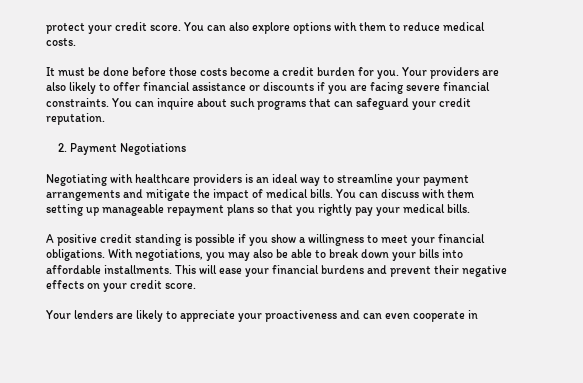protect your credit score. You can also explore options with them to reduce medical costs.

It must be done before those costs become a credit burden for you. Your providers are also likely to offer financial assistance or discounts if you are facing severe financial constraints. You can inquire about such programs that can safeguard your credit reputation.

    2. Payment Negotiations

Negotiating with healthcare providers is an ideal way to streamline your payment arrangements and mitigate the impact of medical bills. You can discuss with them setting up manageable repayment plans so that you rightly pay your medical bills.

A positive credit standing is possible if you show a willingness to meet your financial obligations. With negotiations, you may also be able to break down your bills into affordable installments. This will ease your financial burdens and prevent their negative effects on your credit score.

Your lenders are likely to appreciate your proactiveness and can even cooperate in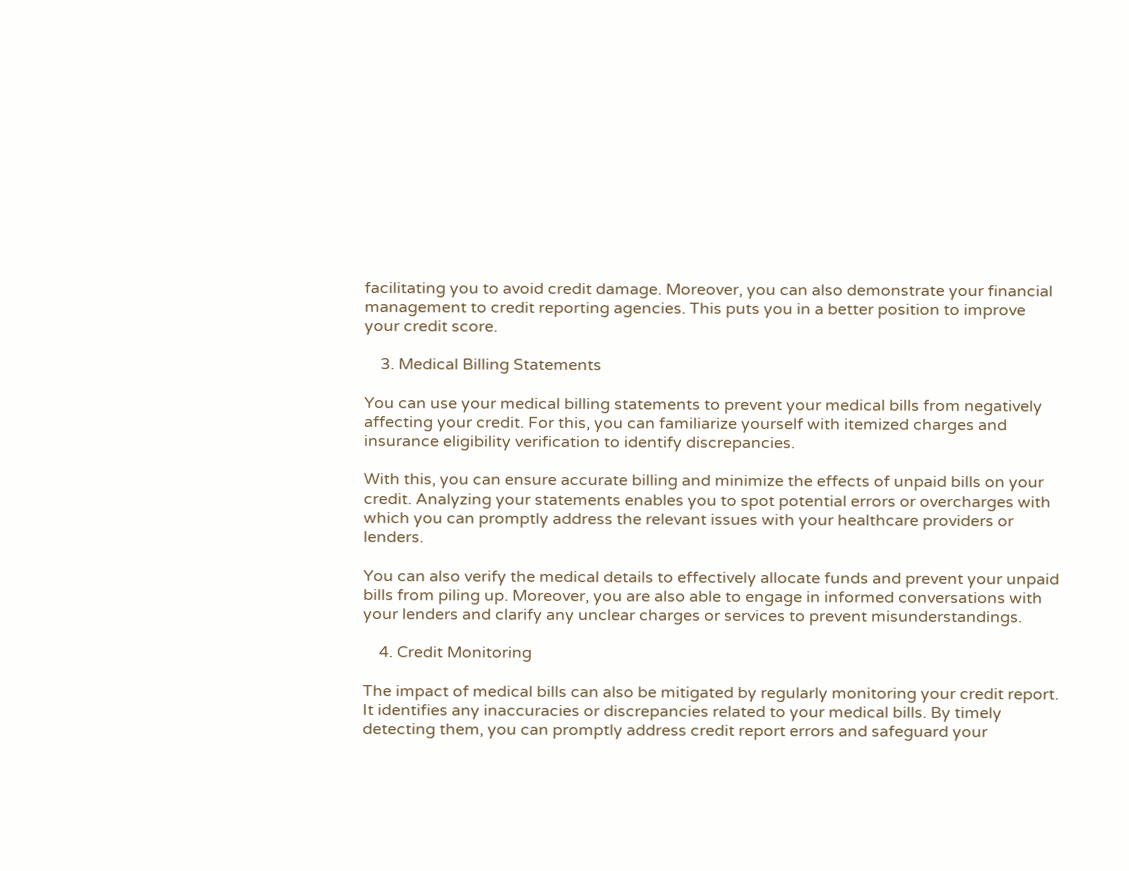facilitating you to avoid credit damage. Moreover, you can also demonstrate your financial management to credit reporting agencies. This puts you in a better position to improve your credit score.

    3. Medical Billing Statements

You can use your medical billing statements to prevent your medical bills from negatively affecting your credit. For this, you can familiarize yourself with itemized charges and insurance eligibility verification to identify discrepancies.

With this, you can ensure accurate billing and minimize the effects of unpaid bills on your credit. Analyzing your statements enables you to spot potential errors or overcharges with which you can promptly address the relevant issues with your healthcare providers or lenders.

You can also verify the medical details to effectively allocate funds and prevent your unpaid bills from piling up. Moreover, you are also able to engage in informed conversations with your lenders and clarify any unclear charges or services to prevent misunderstandings.

    4. Credit Monitoring

The impact of medical bills can also be mitigated by regularly monitoring your credit report. It identifies any inaccuracies or discrepancies related to your medical bills. By timely detecting them, you can promptly address credit report errors and safeguard your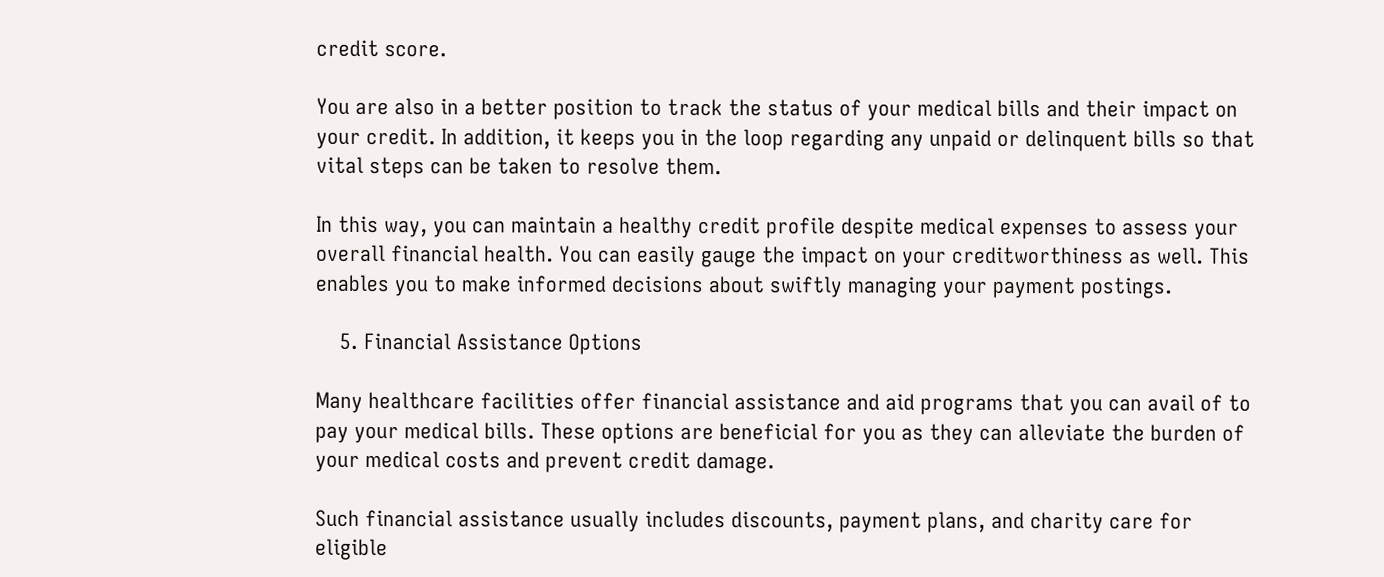credit score.

You are also in a better position to track the status of your medical bills and their impact on your credit. In addition, it keeps you in the loop regarding any unpaid or delinquent bills so that vital steps can be taken to resolve them.

In this way, you can maintain a healthy credit profile despite medical expenses to assess your overall financial health. You can easily gauge the impact on your creditworthiness as well. This enables you to make informed decisions about swiftly managing your payment postings.

    5. Financial Assistance Options

Many healthcare facilities offer financial assistance and aid programs that you can avail of to pay your medical bills. These options are beneficial for you as they can alleviate the burden of your medical costs and prevent credit damage.

Such financial assistance usually includes discounts, payment plans, and charity care for eligible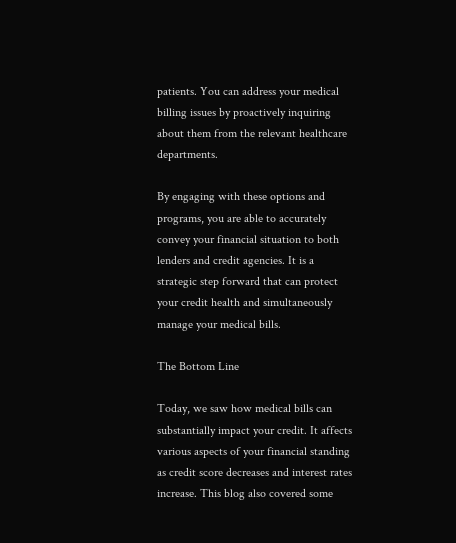patients. You can address your medical billing issues by proactively inquiring about them from the relevant healthcare departments.

By engaging with these options and programs, you are able to accurately convey your financial situation to both lenders and credit agencies. It is a strategic step forward that can protect your credit health and simultaneously manage your medical bills.

The Bottom Line

Today, we saw how medical bills can substantially impact your credit. It affects various aspects of your financial standing as credit score decreases and interest rates increase. This blog also covered some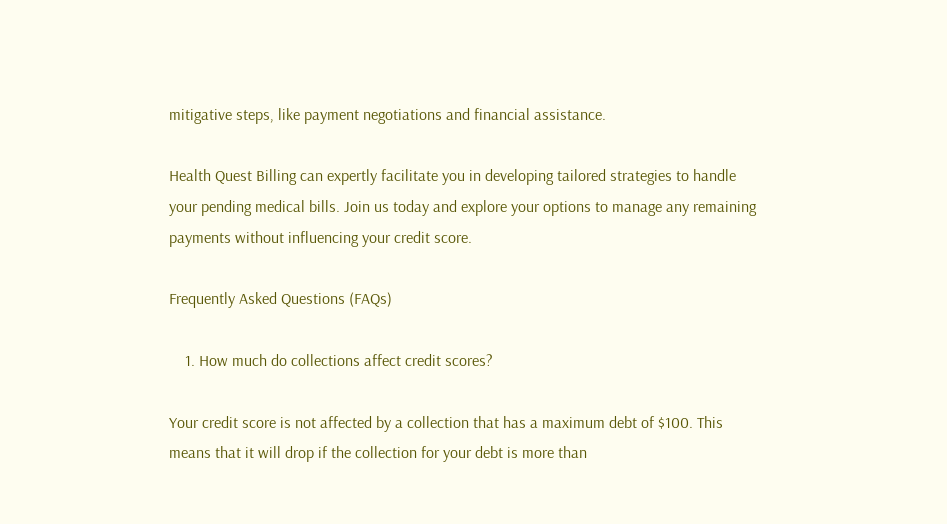mitigative steps, like payment negotiations and financial assistance.

Health Quest Billing can expertly facilitate you in developing tailored strategies to handle your pending medical bills. Join us today and explore your options to manage any remaining payments without influencing your credit score.

Frequently Asked Questions (FAQs)

    1. How much do collections affect credit scores?

Your credit score is not affected by a collection that has a maximum debt of $100. This means that it will drop if the collection for your debt is more than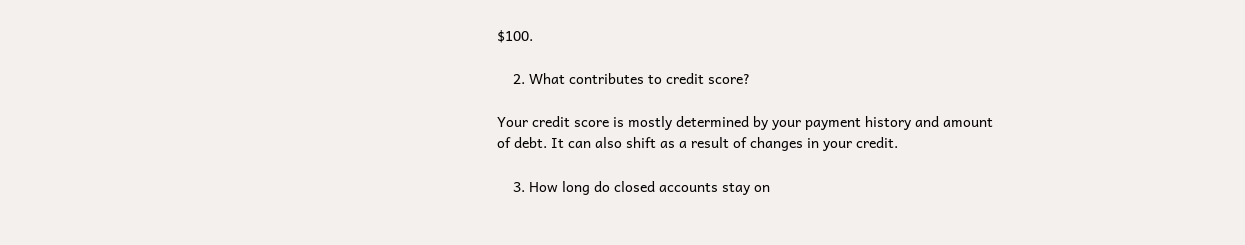$100.

    2. What contributes to credit score?

Your credit score is mostly determined by your payment history and amount of debt. It can also shift as a result of changes in your credit.

    3. How long do closed accounts stay on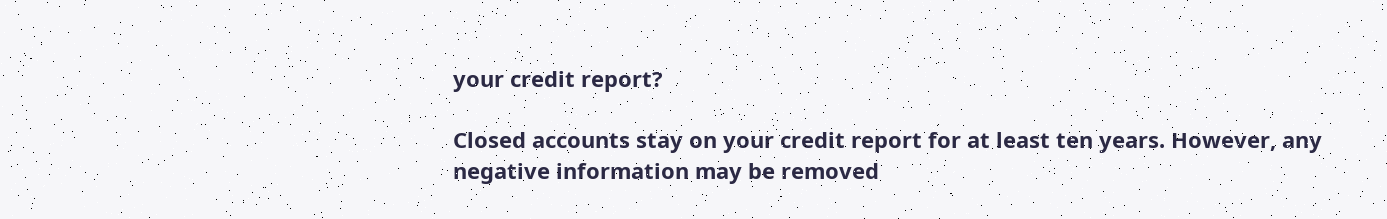your credit report?

Closed accounts stay on your credit report for at least ten years. However, any negative information may be removed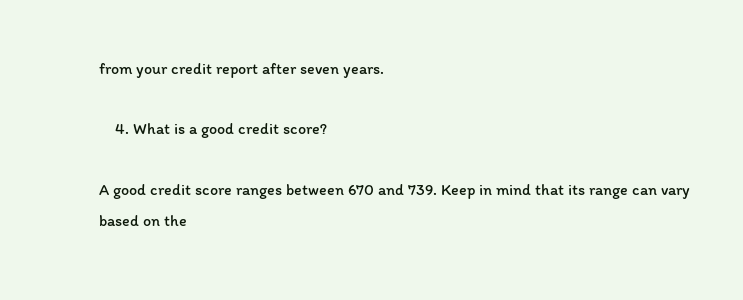from your credit report after seven years.

    4. What is a good credit score?

A good credit score ranges between 670 and 739. Keep in mind that its range can vary based on the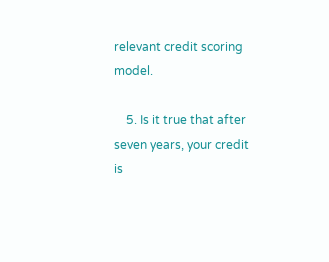relevant credit scoring model.

    5. Is it true that after seven years, your credit is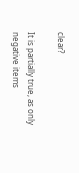clear?

It is partially true, as only negative items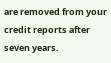are removed from your credit reports after seven years.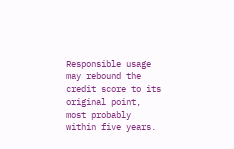Responsible usage may rebound the credit score to its original point, most probably within five years.